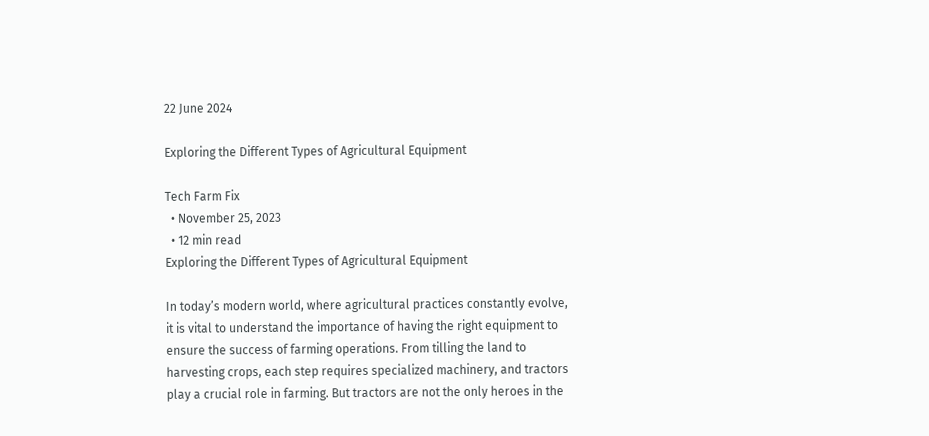22 June 2024

Exploring the Different Types of Agricultural Equipment

Tech Farm Fix
  • November 25, 2023
  • 12 min read
Exploring the Different Types of Agricultural Equipment

In today’s modern world, where agricultural practices constantly evolve, it is vital to understand the importance of having the right equipment to ensure the success of farming operations. From tilling the land to harvesting crops, each step requires specialized machinery, and tractors play a crucial role in farming. But tractors are not the only heroes in the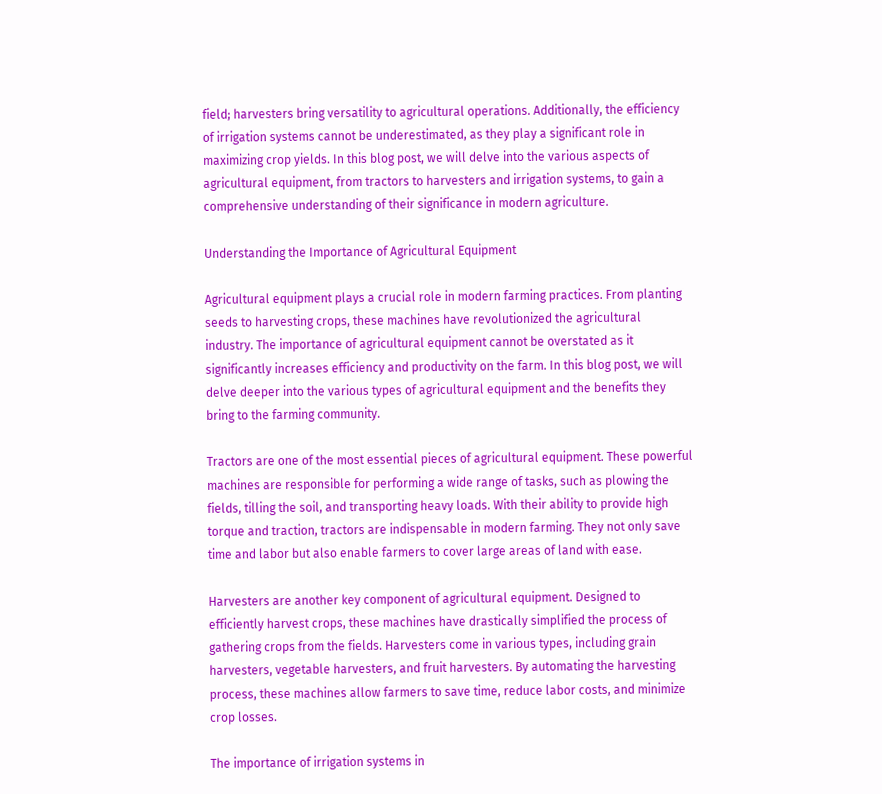field; harvesters bring versatility to agricultural operations. Additionally, the efficiency of irrigation systems cannot be underestimated, as they play a significant role in maximizing crop yields. In this blog post, we will delve into the various aspects of agricultural equipment, from tractors to harvesters and irrigation systems, to gain a comprehensive understanding of their significance in modern agriculture.

Understanding the Importance of Agricultural Equipment

Agricultural equipment plays a crucial role in modern farming practices. From planting seeds to harvesting crops, these machines have revolutionized the agricultural industry. The importance of agricultural equipment cannot be overstated as it significantly increases efficiency and productivity on the farm. In this blog post, we will delve deeper into the various types of agricultural equipment and the benefits they bring to the farming community.

Tractors are one of the most essential pieces of agricultural equipment. These powerful machines are responsible for performing a wide range of tasks, such as plowing the fields, tilling the soil, and transporting heavy loads. With their ability to provide high torque and traction, tractors are indispensable in modern farming. They not only save time and labor but also enable farmers to cover large areas of land with ease.

Harvesters are another key component of agricultural equipment. Designed to efficiently harvest crops, these machines have drastically simplified the process of gathering crops from the fields. Harvesters come in various types, including grain harvesters, vegetable harvesters, and fruit harvesters. By automating the harvesting process, these machines allow farmers to save time, reduce labor costs, and minimize crop losses.

The importance of irrigation systems in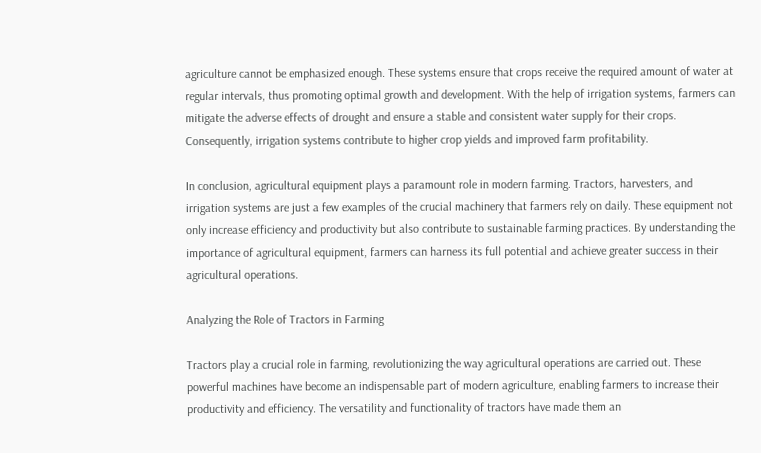agriculture cannot be emphasized enough. These systems ensure that crops receive the required amount of water at regular intervals, thus promoting optimal growth and development. With the help of irrigation systems, farmers can mitigate the adverse effects of drought and ensure a stable and consistent water supply for their crops. Consequently, irrigation systems contribute to higher crop yields and improved farm profitability.

In conclusion, agricultural equipment plays a paramount role in modern farming. Tractors, harvesters, and irrigation systems are just a few examples of the crucial machinery that farmers rely on daily. These equipment not only increase efficiency and productivity but also contribute to sustainable farming practices. By understanding the importance of agricultural equipment, farmers can harness its full potential and achieve greater success in their agricultural operations.

Analyzing the Role of Tractors in Farming

Tractors play a crucial role in farming, revolutionizing the way agricultural operations are carried out. These powerful machines have become an indispensable part of modern agriculture, enabling farmers to increase their productivity and efficiency. The versatility and functionality of tractors have made them an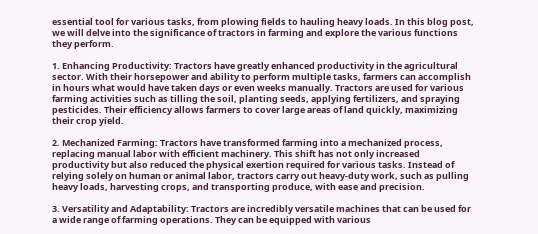essential tool for various tasks, from plowing fields to hauling heavy loads. In this blog post, we will delve into the significance of tractors in farming and explore the various functions they perform.

1. Enhancing Productivity: Tractors have greatly enhanced productivity in the agricultural sector. With their horsepower and ability to perform multiple tasks, farmers can accomplish in hours what would have taken days or even weeks manually. Tractors are used for various farming activities such as tilling the soil, planting seeds, applying fertilizers, and spraying pesticides. Their efficiency allows farmers to cover large areas of land quickly, maximizing their crop yield.

2. Mechanized Farming: Tractors have transformed farming into a mechanized process, replacing manual labor with efficient machinery. This shift has not only increased productivity but also reduced the physical exertion required for various tasks. Instead of relying solely on human or animal labor, tractors carry out heavy-duty work, such as pulling heavy loads, harvesting crops, and transporting produce, with ease and precision.

3. Versatility and Adaptability: Tractors are incredibly versatile machines that can be used for a wide range of farming operations. They can be equipped with various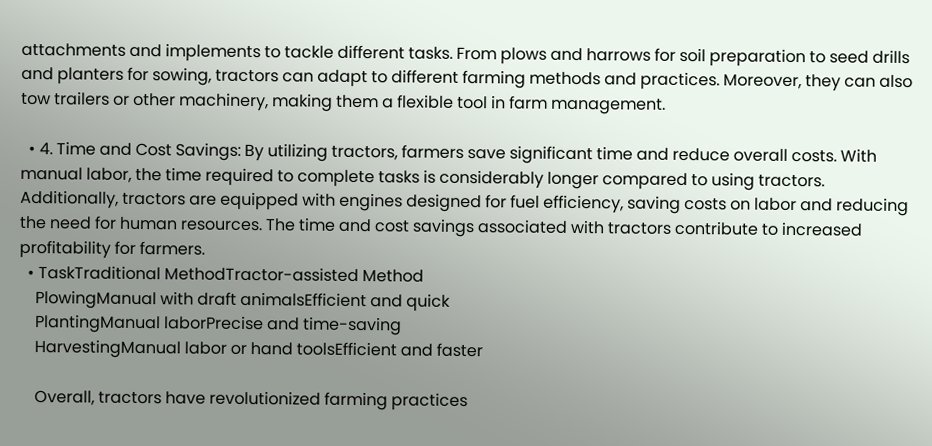attachments and implements to tackle different tasks. From plows and harrows for soil preparation to seed drills and planters for sowing, tractors can adapt to different farming methods and practices. Moreover, they can also tow trailers or other machinery, making them a flexible tool in farm management.

  • 4. Time and Cost Savings: By utilizing tractors, farmers save significant time and reduce overall costs. With manual labor, the time required to complete tasks is considerably longer compared to using tractors. Additionally, tractors are equipped with engines designed for fuel efficiency, saving costs on labor and reducing the need for human resources. The time and cost savings associated with tractors contribute to increased profitability for farmers.
  • TaskTraditional MethodTractor-assisted Method
    PlowingManual with draft animalsEfficient and quick
    PlantingManual laborPrecise and time-saving
    HarvestingManual labor or hand toolsEfficient and faster

    Overall, tractors have revolutionized farming practices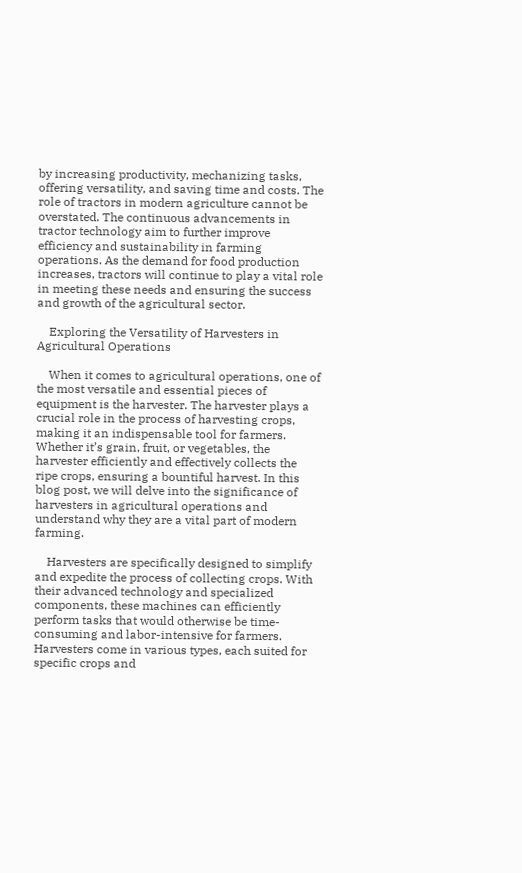by increasing productivity, mechanizing tasks, offering versatility, and saving time and costs. The role of tractors in modern agriculture cannot be overstated. The continuous advancements in tractor technology aim to further improve efficiency and sustainability in farming operations. As the demand for food production increases, tractors will continue to play a vital role in meeting these needs and ensuring the success and growth of the agricultural sector.

    Exploring the Versatility of Harvesters in Agricultural Operations

    When it comes to agricultural operations, one of the most versatile and essential pieces of equipment is the harvester. The harvester plays a crucial role in the process of harvesting crops, making it an indispensable tool for farmers. Whether it’s grain, fruit, or vegetables, the harvester efficiently and effectively collects the ripe crops, ensuring a bountiful harvest. In this blog post, we will delve into the significance of harvesters in agricultural operations and understand why they are a vital part of modern farming.

    Harvesters are specifically designed to simplify and expedite the process of collecting crops. With their advanced technology and specialized components, these machines can efficiently perform tasks that would otherwise be time-consuming and labor-intensive for farmers. Harvesters come in various types, each suited for specific crops and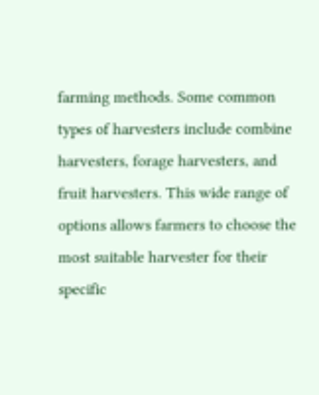farming methods. Some common types of harvesters include combine harvesters, forage harvesters, and fruit harvesters. This wide range of options allows farmers to choose the most suitable harvester for their specific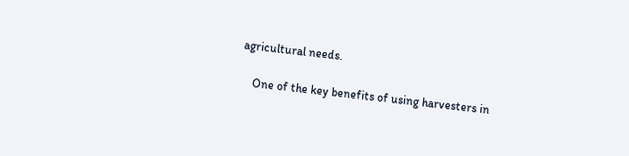agricultural needs.

    One of the key benefits of using harvesters in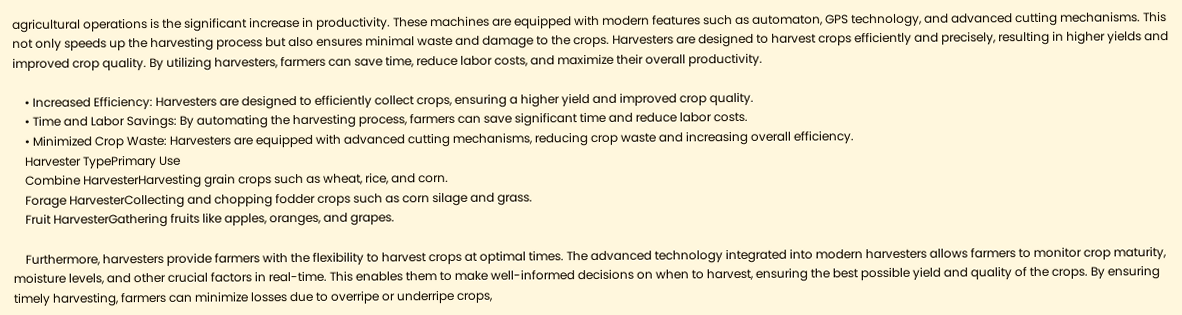agricultural operations is the significant increase in productivity. These machines are equipped with modern features such as automaton, GPS technology, and advanced cutting mechanisms. This not only speeds up the harvesting process but also ensures minimal waste and damage to the crops. Harvesters are designed to harvest crops efficiently and precisely, resulting in higher yields and improved crop quality. By utilizing harvesters, farmers can save time, reduce labor costs, and maximize their overall productivity.

    • Increased Efficiency: Harvesters are designed to efficiently collect crops, ensuring a higher yield and improved crop quality.
    • Time and Labor Savings: By automating the harvesting process, farmers can save significant time and reduce labor costs.
    • Minimized Crop Waste: Harvesters are equipped with advanced cutting mechanisms, reducing crop waste and increasing overall efficiency.
    Harvester TypePrimary Use
    Combine HarvesterHarvesting grain crops such as wheat, rice, and corn.
    Forage HarvesterCollecting and chopping fodder crops such as corn silage and grass.
    Fruit HarvesterGathering fruits like apples, oranges, and grapes.

    Furthermore, harvesters provide farmers with the flexibility to harvest crops at optimal times. The advanced technology integrated into modern harvesters allows farmers to monitor crop maturity, moisture levels, and other crucial factors in real-time. This enables them to make well-informed decisions on when to harvest, ensuring the best possible yield and quality of the crops. By ensuring timely harvesting, farmers can minimize losses due to overripe or underripe crops,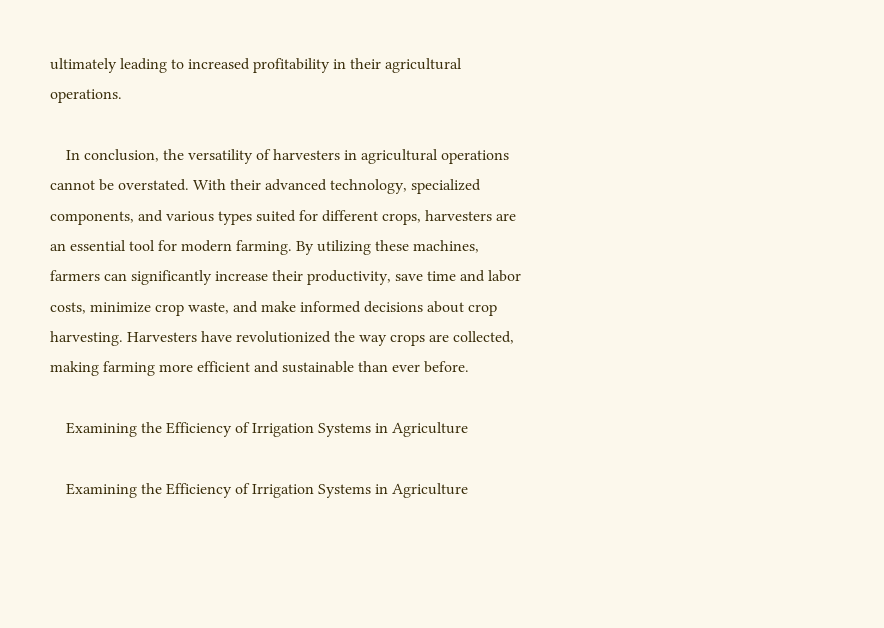ultimately leading to increased profitability in their agricultural operations.

    In conclusion, the versatility of harvesters in agricultural operations cannot be overstated. With their advanced technology, specialized components, and various types suited for different crops, harvesters are an essential tool for modern farming. By utilizing these machines, farmers can significantly increase their productivity, save time and labor costs, minimize crop waste, and make informed decisions about crop harvesting. Harvesters have revolutionized the way crops are collected, making farming more efficient and sustainable than ever before.

    Examining the Efficiency of Irrigation Systems in Agriculture

    Examining the Efficiency of Irrigation Systems in Agriculture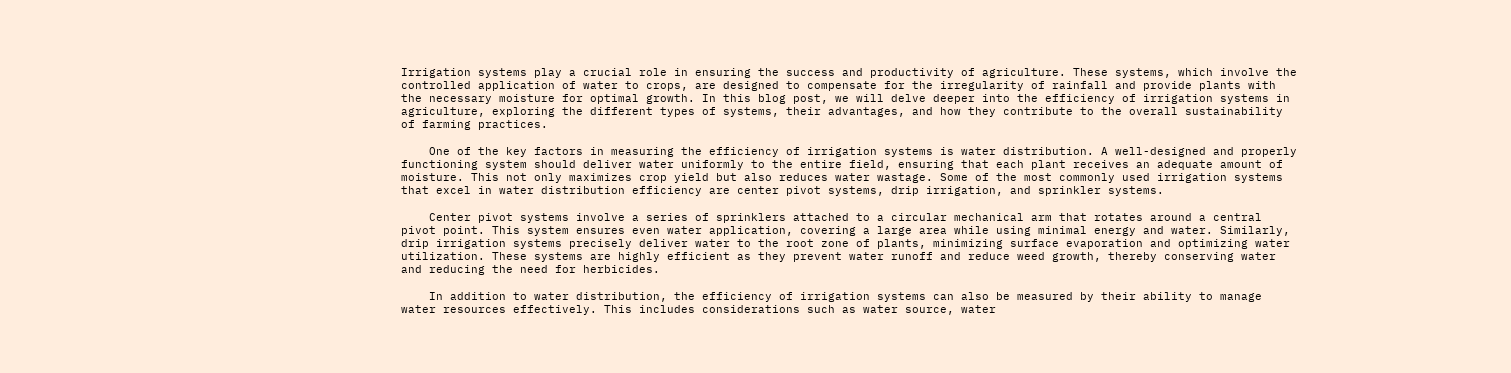Irrigation systems play a crucial role in ensuring the success and productivity of agriculture. These systems, which involve the controlled application of water to crops, are designed to compensate for the irregularity of rainfall and provide plants with the necessary moisture for optimal growth. In this blog post, we will delve deeper into the efficiency of irrigation systems in agriculture, exploring the different types of systems, their advantages, and how they contribute to the overall sustainability of farming practices.

    One of the key factors in measuring the efficiency of irrigation systems is water distribution. A well-designed and properly functioning system should deliver water uniformly to the entire field, ensuring that each plant receives an adequate amount of moisture. This not only maximizes crop yield but also reduces water wastage. Some of the most commonly used irrigation systems that excel in water distribution efficiency are center pivot systems, drip irrigation, and sprinkler systems.

    Center pivot systems involve a series of sprinklers attached to a circular mechanical arm that rotates around a central pivot point. This system ensures even water application, covering a large area while using minimal energy and water. Similarly, drip irrigation systems precisely deliver water to the root zone of plants, minimizing surface evaporation and optimizing water utilization. These systems are highly efficient as they prevent water runoff and reduce weed growth, thereby conserving water and reducing the need for herbicides.

    In addition to water distribution, the efficiency of irrigation systems can also be measured by their ability to manage water resources effectively. This includes considerations such as water source, water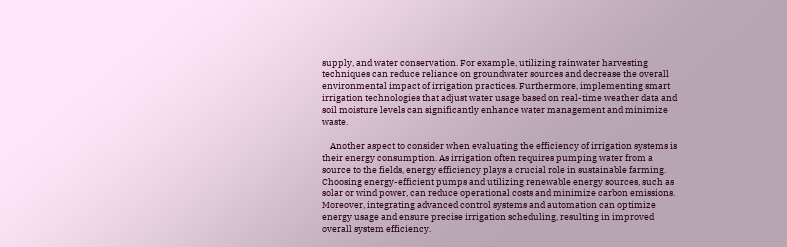supply, and water conservation. For example, utilizing rainwater harvesting techniques can reduce reliance on groundwater sources and decrease the overall environmental impact of irrigation practices. Furthermore, implementing smart irrigation technologies that adjust water usage based on real-time weather data and soil moisture levels can significantly enhance water management and minimize waste.

    Another aspect to consider when evaluating the efficiency of irrigation systems is their energy consumption. As irrigation often requires pumping water from a source to the fields, energy efficiency plays a crucial role in sustainable farming. Choosing energy-efficient pumps and utilizing renewable energy sources, such as solar or wind power, can reduce operational costs and minimize carbon emissions. Moreover, integrating advanced control systems and automation can optimize energy usage and ensure precise irrigation scheduling, resulting in improved overall system efficiency.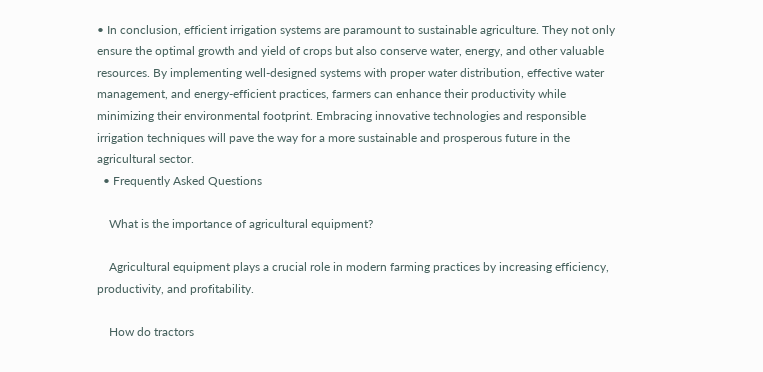• In conclusion, efficient irrigation systems are paramount to sustainable agriculture. They not only ensure the optimal growth and yield of crops but also conserve water, energy, and other valuable resources. By implementing well-designed systems with proper water distribution, effective water management, and energy-efficient practices, farmers can enhance their productivity while minimizing their environmental footprint. Embracing innovative technologies and responsible irrigation techniques will pave the way for a more sustainable and prosperous future in the agricultural sector.
  • Frequently Asked Questions

    What is the importance of agricultural equipment?

    Agricultural equipment plays a crucial role in modern farming practices by increasing efficiency, productivity, and profitability.

    How do tractors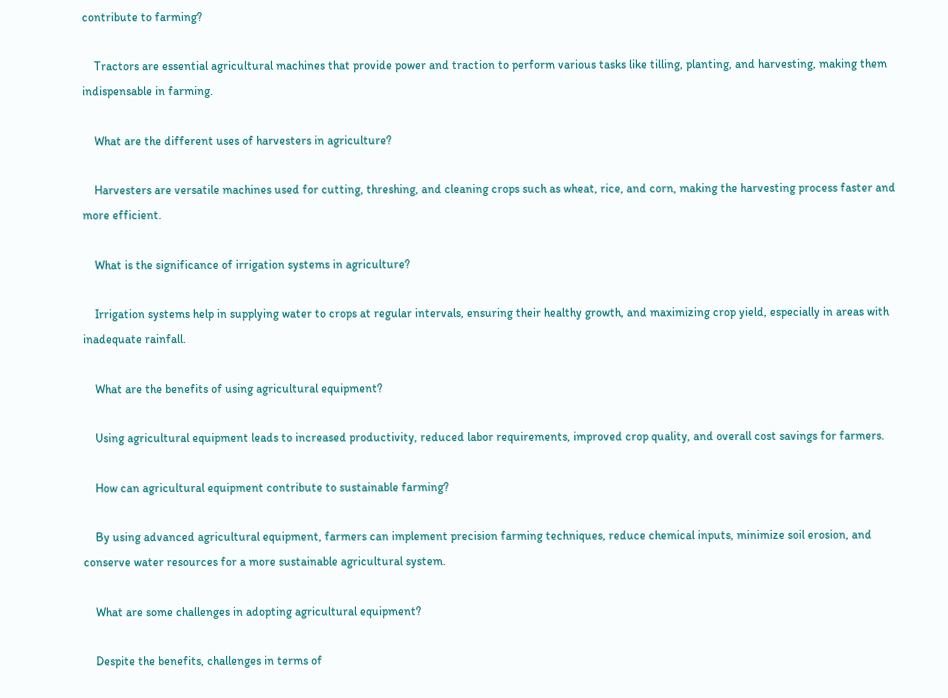contribute to farming?

    Tractors are essential agricultural machines that provide power and traction to perform various tasks like tilling, planting, and harvesting, making them indispensable in farming.

    What are the different uses of harvesters in agriculture?

    Harvesters are versatile machines used for cutting, threshing, and cleaning crops such as wheat, rice, and corn, making the harvesting process faster and more efficient.

    What is the significance of irrigation systems in agriculture?

    Irrigation systems help in supplying water to crops at regular intervals, ensuring their healthy growth, and maximizing crop yield, especially in areas with inadequate rainfall.

    What are the benefits of using agricultural equipment?

    Using agricultural equipment leads to increased productivity, reduced labor requirements, improved crop quality, and overall cost savings for farmers.

    How can agricultural equipment contribute to sustainable farming?

    By using advanced agricultural equipment, farmers can implement precision farming techniques, reduce chemical inputs, minimize soil erosion, and conserve water resources for a more sustainable agricultural system.

    What are some challenges in adopting agricultural equipment?

    Despite the benefits, challenges in terms of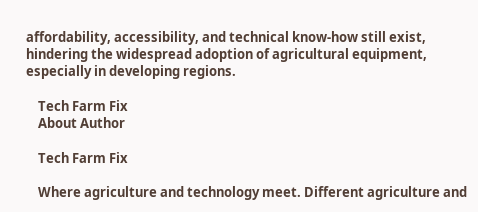affordability, accessibility, and technical know-how still exist, hindering the widespread adoption of agricultural equipment, especially in developing regions.

    Tech Farm Fix
    About Author

    Tech Farm Fix

    Where agriculture and technology meet. Different agriculture and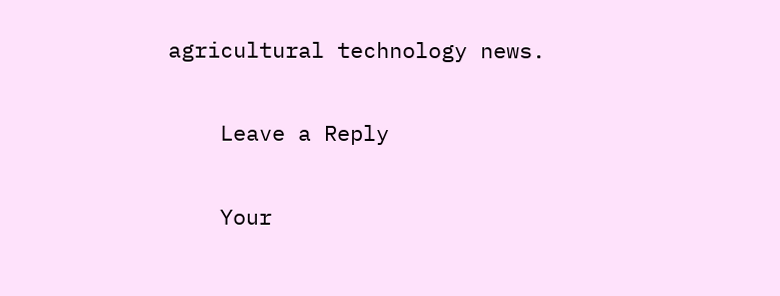agricultural technology news.

    Leave a Reply

    Your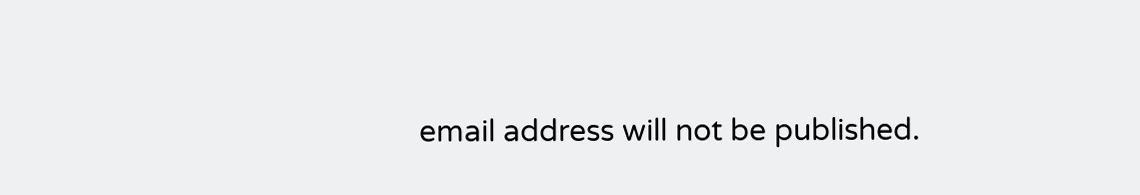email address will not be published.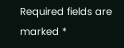Required fields are marked *